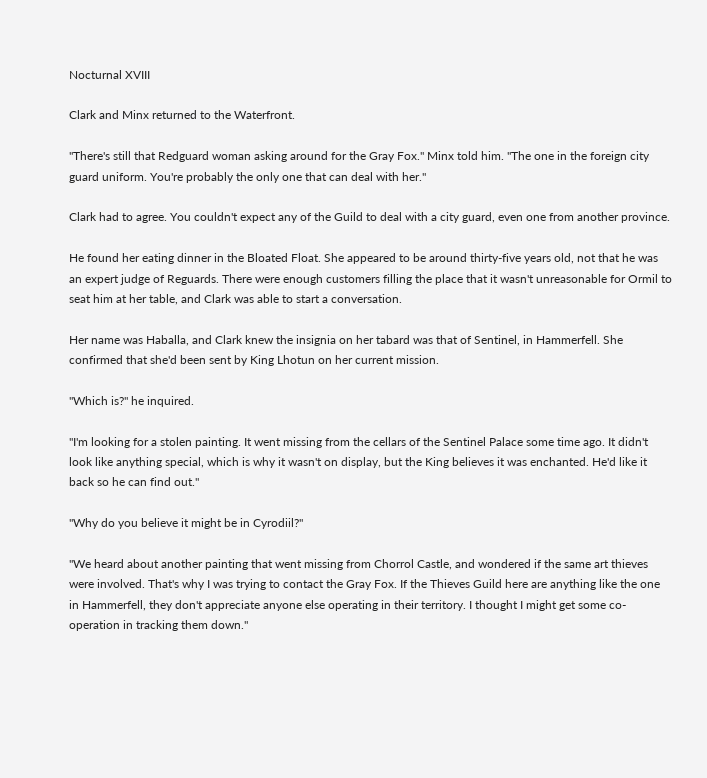Nocturnal XVIII

Clark and Minx returned to the Waterfront.

"There's still that Redguard woman asking around for the Gray Fox." Minx told him. "The one in the foreign city guard uniform. You're probably the only one that can deal with her."

Clark had to agree. You couldn't expect any of the Guild to deal with a city guard, even one from another province.

He found her eating dinner in the Bloated Float. She appeared to be around thirty-five years old, not that he was an expert judge of Reguards. There were enough customers filling the place that it wasn't unreasonable for Ormil to seat him at her table, and Clark was able to start a conversation.

Her name was Haballa, and Clark knew the insignia on her tabard was that of Sentinel, in Hammerfell. She confirmed that she'd been sent by King Lhotun on her current mission.

"Which is?" he inquired.

"I'm looking for a stolen painting. It went missing from the cellars of the Sentinel Palace some time ago. It didn't look like anything special, which is why it wasn't on display, but the King believes it was enchanted. He'd like it back so he can find out."

"Why do you believe it might be in Cyrodiil?"

"We heard about another painting that went missing from Chorrol Castle, and wondered if the same art thieves were involved. That's why I was trying to contact the Gray Fox. If the Thieves Guild here are anything like the one in Hammerfell, they don't appreciate anyone else operating in their territory. I thought I might get some co-operation in tracking them down."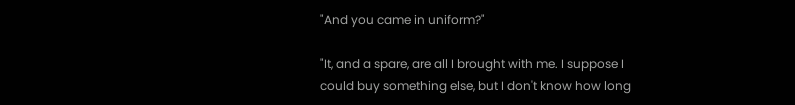"And you came in uniform?"

"It, and a spare, are all I brought with me. I suppose I could buy something else, but I don't know how long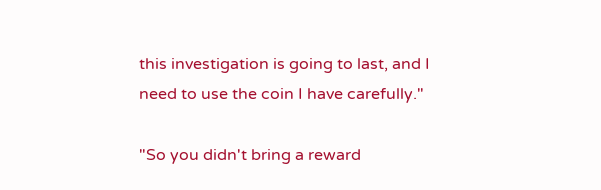this investigation is going to last, and I need to use the coin I have carefully."

"So you didn't bring a reward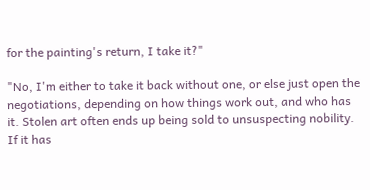for the painting's return, I take it?"

"No, I'm either to take it back without one, or else just open the negotiations, depending on how things work out, and who has it. Stolen art often ends up being sold to unsuspecting nobility. If it has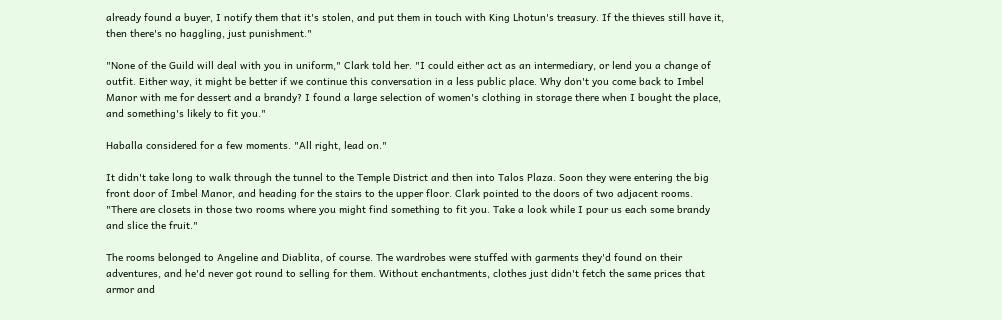already found a buyer, I notify them that it's stolen, and put them in touch with King Lhotun's treasury. If the thieves still have it, then there's no haggling, just punishment."

"None of the Guild will deal with you in uniform," Clark told her. "I could either act as an intermediary, or lend you a change of outfit. Either way, it might be better if we continue this conversation in a less public place. Why don't you come back to Imbel Manor with me for dessert and a brandy? I found a large selection of women's clothing in storage there when I bought the place, and something's likely to fit you."

Haballa considered for a few moments. "All right, lead on."

It didn't take long to walk through the tunnel to the Temple District and then into Talos Plaza. Soon they were entering the big front door of Imbel Manor, and heading for the stairs to the upper floor. Clark pointed to the doors of two adjacent rooms. "There are closets in those two rooms where you might find something to fit you. Take a look while I pour us each some brandy and slice the fruit."

The rooms belonged to Angeline and Diablita, of course. The wardrobes were stuffed with garments they'd found on their adventures, and he'd never got round to selling for them. Without enchantments, clothes just didn't fetch the same prices that armor and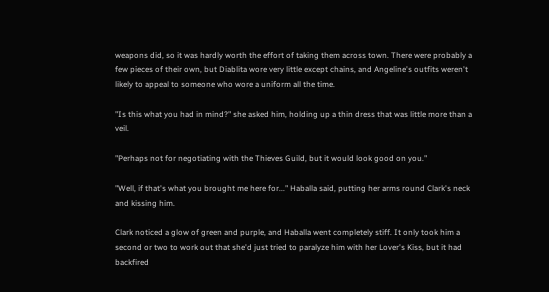weapons did, so it was hardly worth the effort of taking them across town. There were probably a few pieces of their own, but Diablita wore very little except chains, and Angeline's outfits weren't likely to appeal to someone who wore a uniform all the time.

"Is this what you had in mind?" she asked him, holding up a thin dress that was little more than a veil.

"Perhaps not for negotiating with the Thieves Guild, but it would look good on you."

"Well, if that's what you brought me here for..." Haballa said, putting her arms round Clark's neck and kissing him.

Clark noticed a glow of green and purple, and Haballa went completely stiff. It only took him a second or two to work out that she'd just tried to paralyze him with her Lover's Kiss, but it had backfired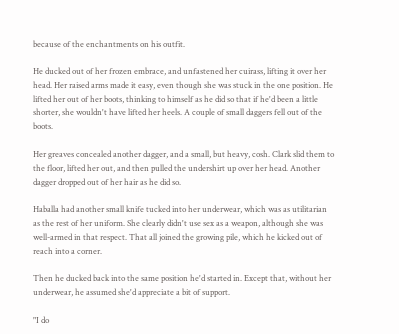because of the enchantments on his outfit.

He ducked out of her frozen embrace, and unfastened her cuirass, lifting it over her head. Her raised arms made it easy, even though she was stuck in the one position. He lifted her out of her boots, thinking to himself as he did so that if he'd been a little shorter, she wouldn't have lifted her heels. A couple of small daggers fell out of the boots.

Her greaves concealed another dagger, and a small, but heavy, cosh. Clark slid them to the floor, lifted her out, and then pulled the undershirt up over her head. Another dagger dropped out of her hair as he did so.

Haballa had another small knife tucked into her underwear, which was as utilitarian as the rest of her uniform. She clearly didn't use sex as a weapon, although she was well-armed in that respect. That all joined the growing pile, which he kicked out of reach into a corner.

Then he ducked back into the same position he'd started in. Except that, without her underwear, he assumed she'd appreciate a bit of support.

"I do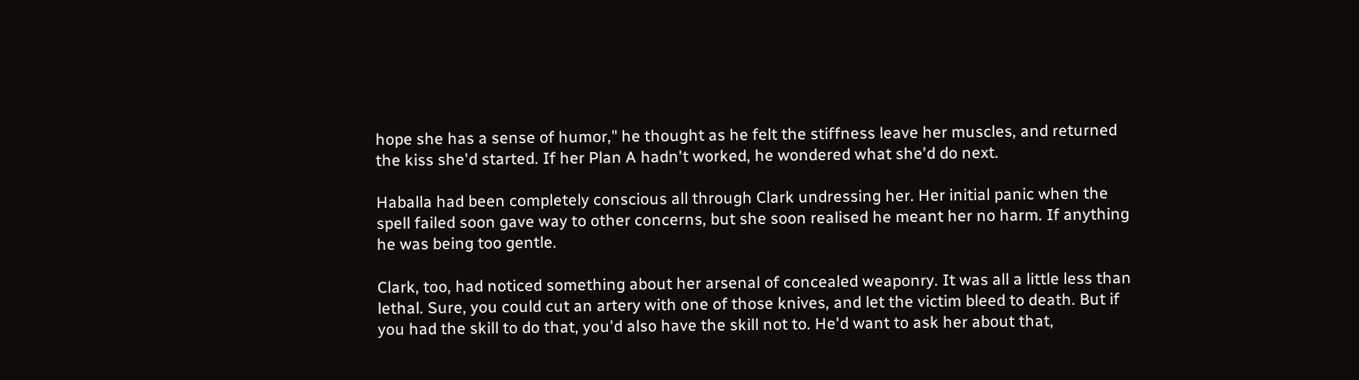hope she has a sense of humor," he thought as he felt the stiffness leave her muscles, and returned the kiss she'd started. If her Plan A hadn't worked, he wondered what she'd do next.

Haballa had been completely conscious all through Clark undressing her. Her initial panic when the spell failed soon gave way to other concerns, but she soon realised he meant her no harm. If anything he was being too gentle.

Clark, too, had noticed something about her arsenal of concealed weaponry. It was all a little less than lethal. Sure, you could cut an artery with one of those knives, and let the victim bleed to death. But if you had the skill to do that, you'd also have the skill not to. He'd want to ask her about that,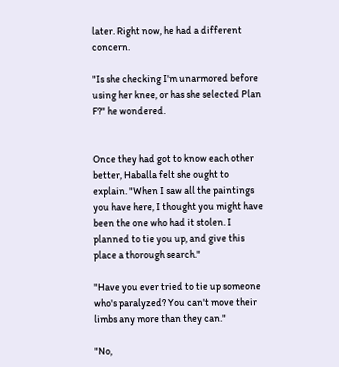later. Right now, he had a different concern.

"Is she checking I'm unarmored before using her knee, or has she selected Plan F?" he wondered.


Once they had got to know each other better, Haballa felt she ought to explain. "When I saw all the paintings you have here, I thought you might have been the one who had it stolen. I planned to tie you up, and give this place a thorough search."

"Have you ever tried to tie up someone who's paralyzed? You can't move their limbs any more than they can."

"No,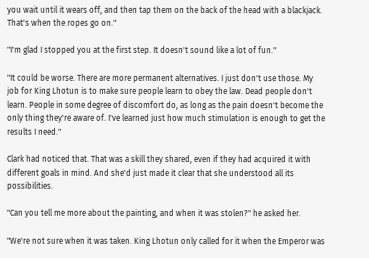you wait until it wears off, and then tap them on the back of the head with a blackjack. That's when the ropes go on."

"I'm glad I stopped you at the first step. It doesn't sound like a lot of fun."

"It could be worse. There are more permanent alternatives. I just don't use those. My job for King Lhotun is to make sure people learn to obey the law. Dead people don't learn. People in some degree of discomfort do, as long as the pain doesn't become the only thing they're aware of. I've learned just how much stimulation is enough to get the results I need."

Clark had noticed that. That was a skill they shared, even if they had acquired it with different goals in mind. And she'd just made it clear that she understood all its possibilities.

"Can you tell me more about the painting, and when it was stolen?" he asked her.

"We're not sure when it was taken. King Lhotun only called for it when the Emperor was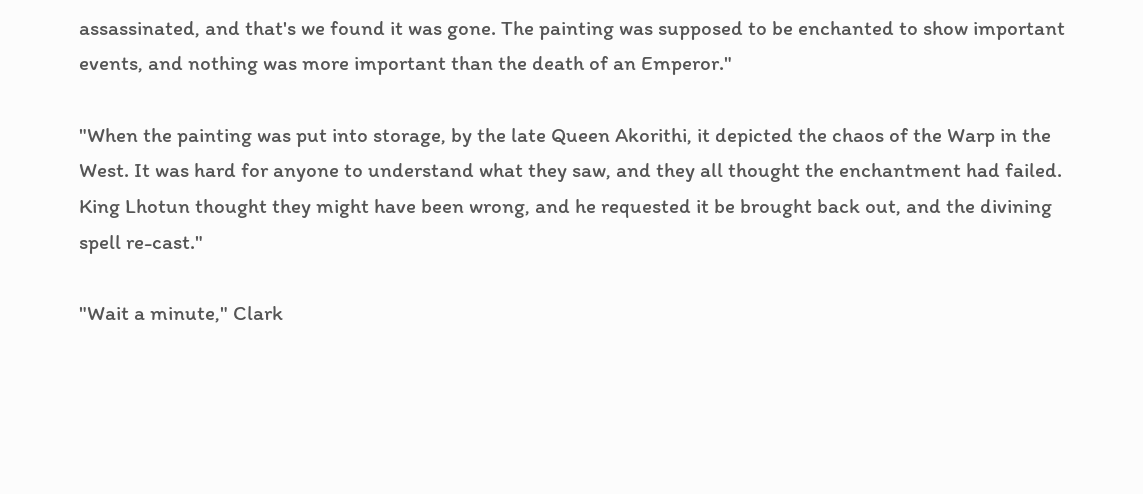assassinated, and that's we found it was gone. The painting was supposed to be enchanted to show important events, and nothing was more important than the death of an Emperor."

"When the painting was put into storage, by the late Queen Akorithi, it depicted the chaos of the Warp in the West. It was hard for anyone to understand what they saw, and they all thought the enchantment had failed. King Lhotun thought they might have been wrong, and he requested it be brought back out, and the divining spell re-cast."

"Wait a minute," Clark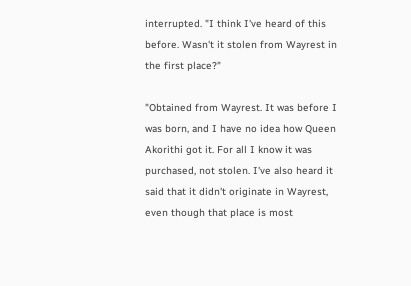interrupted. "I think I've heard of this before. Wasn't it stolen from Wayrest in the first place?"

"Obtained from Wayrest. It was before I was born, and I have no idea how Queen Akorithi got it. For all I know it was purchased, not stolen. I've also heard it said that it didn't originate in Wayrest, even though that place is most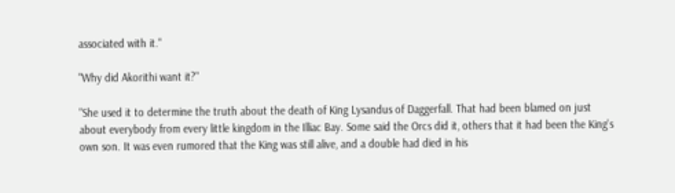associated with it."

"Why did Akorithi want it?"

"She used it to determine the truth about the death of King Lysandus of Daggerfall. That had been blamed on just about everybody from every little kingdom in the Illiac Bay. Some said the Orcs did it, others that it had been the King's own son. It was even rumored that the King was still alive, and a double had died in his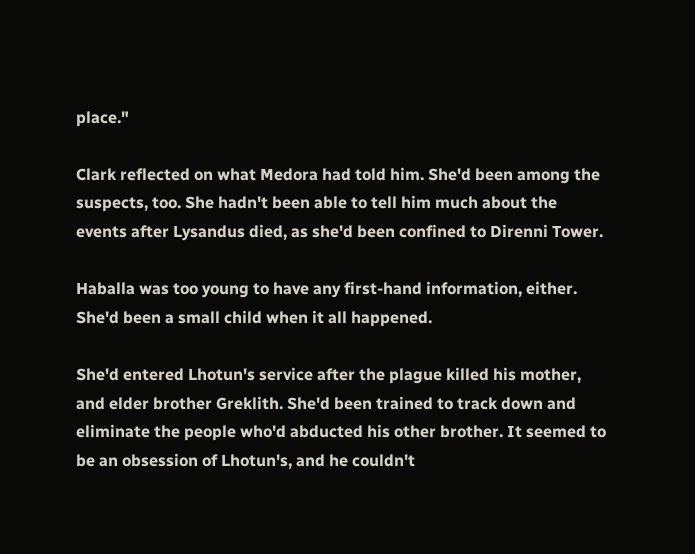place."

Clark reflected on what Medora had told him. She'd been among the suspects, too. She hadn't been able to tell him much about the events after Lysandus died, as she'd been confined to Direnni Tower.

Haballa was too young to have any first-hand information, either. She'd been a small child when it all happened.

She'd entered Lhotun's service after the plague killed his mother, and elder brother Greklith. She'd been trained to track down and eliminate the people who'd abducted his other brother. It seemed to be an obsession of Lhotun's, and he couldn't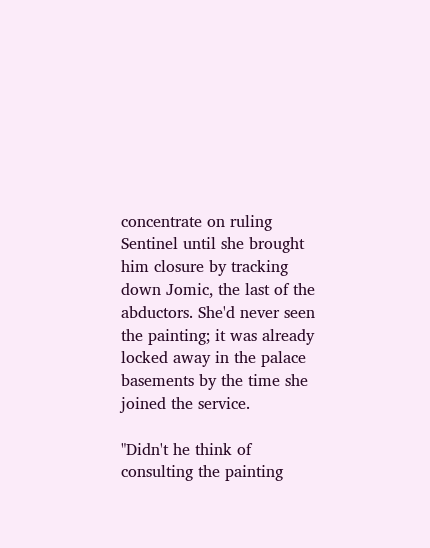concentrate on ruling Sentinel until she brought him closure by tracking down Jomic, the last of the abductors. She'd never seen the painting; it was already locked away in the palace basements by the time she joined the service.

"Didn't he think of consulting the painting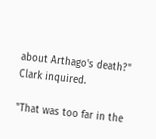about Arthago's death?" Clark inquired.

"That was too far in the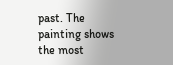past. The painting shows the most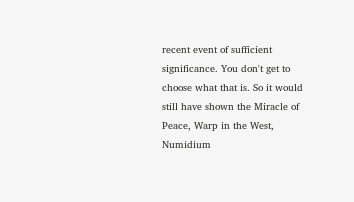recent event of sufficient significance. You don't get to choose what that is. So it would still have shown the Miracle of Peace, Warp in the West, Numidium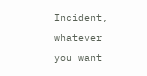Incident, whatever you want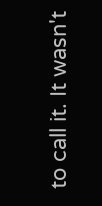to call it. It wasn't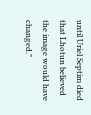until Uriel Septim died that Lhotun believed the image would have changed."